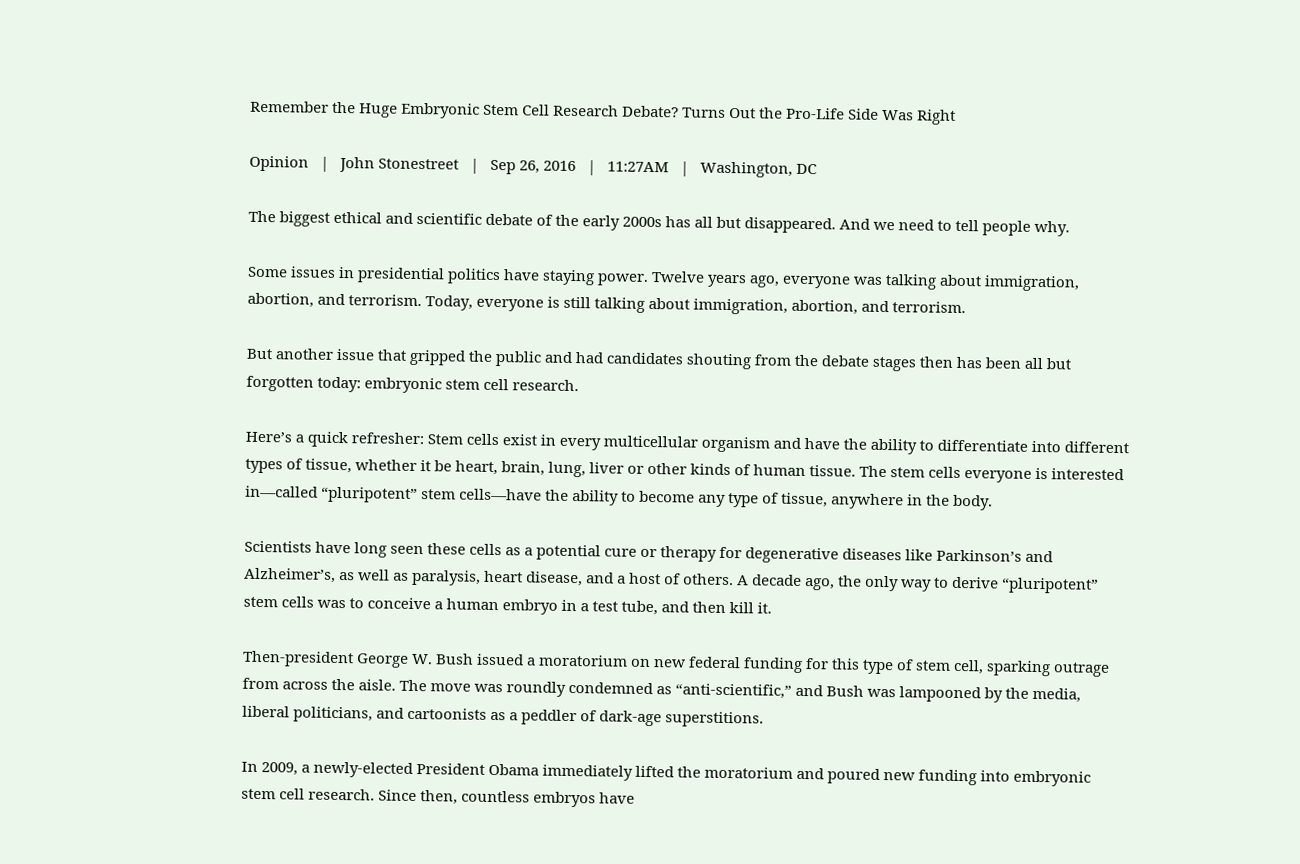Remember the Huge Embryonic Stem Cell Research Debate? Turns Out the Pro-Life Side Was Right

Opinion   |   John Stonestreet   |   Sep 26, 2016   |   11:27AM   |   Washington, DC

The biggest ethical and scientific debate of the early 2000s has all but disappeared. And we need to tell people why.

Some issues in presidential politics have staying power. Twelve years ago, everyone was talking about immigration, abortion, and terrorism. Today, everyone is still talking about immigration, abortion, and terrorism.

But another issue that gripped the public and had candidates shouting from the debate stages then has been all but forgotten today: embryonic stem cell research.

Here’s a quick refresher: Stem cells exist in every multicellular organism and have the ability to differentiate into different types of tissue, whether it be heart, brain, lung, liver or other kinds of human tissue. The stem cells everyone is interested in—called “pluripotent” stem cells—have the ability to become any type of tissue, anywhere in the body.

Scientists have long seen these cells as a potential cure or therapy for degenerative diseases like Parkinson’s and Alzheimer’s, as well as paralysis, heart disease, and a host of others. A decade ago, the only way to derive “pluripotent” stem cells was to conceive a human embryo in a test tube, and then kill it.

Then-president George W. Bush issued a moratorium on new federal funding for this type of stem cell, sparking outrage from across the aisle. The move was roundly condemned as “anti-scientific,” and Bush was lampooned by the media, liberal politicians, and cartoonists as a peddler of dark-age superstitions.

In 2009, a newly-elected President Obama immediately lifted the moratorium and poured new funding into embryonic stem cell research. Since then, countless embryos have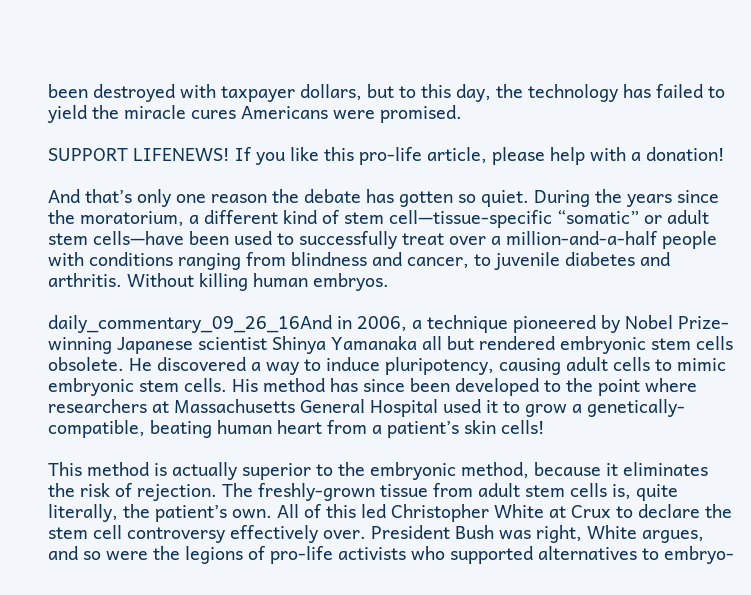been destroyed with taxpayer dollars, but to this day, the technology has failed to yield the miracle cures Americans were promised.

SUPPORT LIFENEWS! If you like this pro-life article, please help with a donation!

And that’s only one reason the debate has gotten so quiet. During the years since the moratorium, a different kind of stem cell—tissue-specific “somatic” or adult stem cells—have been used to successfully treat over a million-and-a-half people with conditions ranging from blindness and cancer, to juvenile diabetes and arthritis. Without killing human embryos.

daily_commentary_09_26_16And in 2006, a technique pioneered by Nobel Prize-winning Japanese scientist Shinya Yamanaka all but rendered embryonic stem cells obsolete. He discovered a way to induce pluripotency, causing adult cells to mimic embryonic stem cells. His method has since been developed to the point where researchers at Massachusetts General Hospital used it to grow a genetically-compatible, beating human heart from a patient’s skin cells!

This method is actually superior to the embryonic method, because it eliminates the risk of rejection. The freshly-grown tissue from adult stem cells is, quite literally, the patient’s own. All of this led Christopher White at Crux to declare the stem cell controversy effectively over. President Bush was right, White argues, and so were the legions of pro-life activists who supported alternatives to embryo-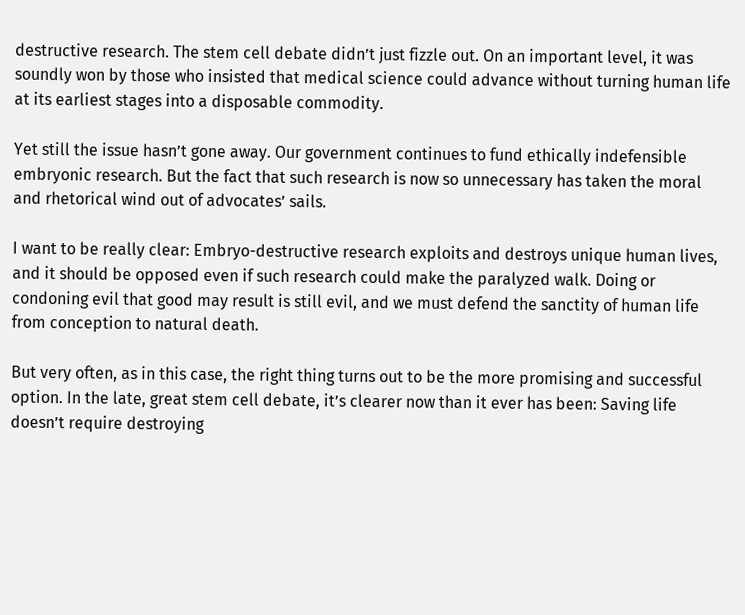destructive research. The stem cell debate didn’t just fizzle out. On an important level, it was soundly won by those who insisted that medical science could advance without turning human life at its earliest stages into a disposable commodity.

Yet still the issue hasn’t gone away. Our government continues to fund ethically indefensible embryonic research. But the fact that such research is now so unnecessary has taken the moral and rhetorical wind out of advocates’ sails.

I want to be really clear: Embryo-destructive research exploits and destroys unique human lives, and it should be opposed even if such research could make the paralyzed walk. Doing or condoning evil that good may result is still evil, and we must defend the sanctity of human life from conception to natural death.

But very often, as in this case, the right thing turns out to be the more promising and successful option. In the late, great stem cell debate, it’s clearer now than it ever has been: Saving life doesn’t require destroying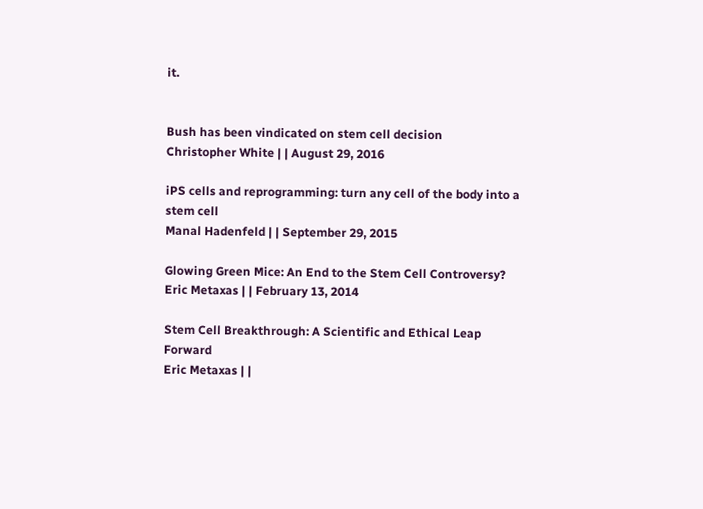it.


Bush has been vindicated on stem cell decision
Christopher White | | August 29, 2016

iPS cells and reprogramming: turn any cell of the body into a stem cell
Manal Hadenfeld | | September 29, 2015

Glowing Green Mice: An End to the Stem Cell Controversy?
Eric Metaxas | | February 13, 2014

Stem Cell Breakthrough: A Scientific and Ethical Leap Forward
Eric Metaxas | |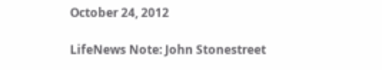October 24, 2012

LifeNews Note: John Stonestreet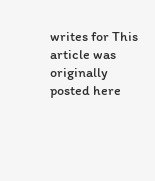writes for This article was originally posted here